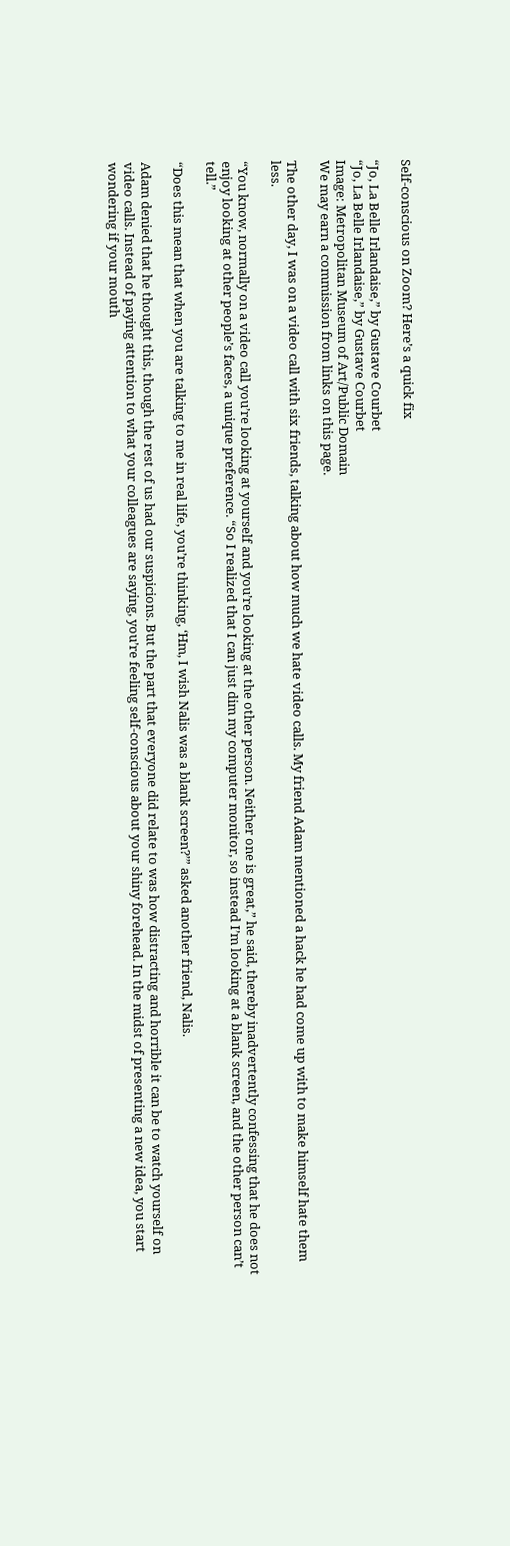Self-conscious on Zoom? Here’s a quick fix

“Jo, La Belle Irlandaise,” by Gustave Courbet
“Jo, La Belle Irlandaise,” by Gustave Courbet
Image: Metropolitan Museum of Art/Public Domain
We may earn a commission from links on this page.

The other day, I was on a video call with six friends, talking about how much we hate video calls. My friend Adam mentioned a hack he had come up with to make himself hate them less.

“You know, normally on a video call you’re looking at yourself and you’re looking at the other person. Neither one is great,” he said, thereby inadvertently confessing that he does not enjoy looking at other people’s faces, a unique preference. “So I realized that I can just dim my computer monitor, so instead I’m looking at a blank screen, and the other person can’t tell.”

“Does this mean that when you are talking to me in real life, you’re thinking, ‘Hm, I wish Nalis was a blank screen?’” asked another friend, Nalis.

Adam denied that he thought this, though the rest of us had our suspicions. But the part that everyone did relate to was how distracting and horrible it can be to watch yourself on video calls. Instead of paying attention to what your colleagues are saying, you’re feeling self-conscious about your shiny forehead. In the midst of presenting a new idea, you start wondering if your mouth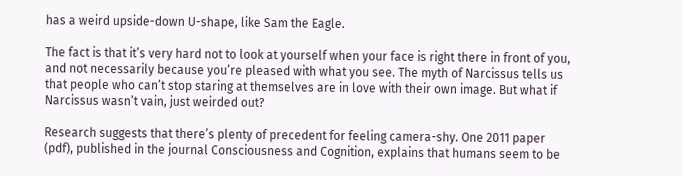has a weird upside-down U-shape, like Sam the Eagle.

The fact is that it’s very hard not to look at yourself when your face is right there in front of you, and not necessarily because you’re pleased with what you see. The myth of Narcissus tells us that people who can’t stop staring at themselves are in love with their own image. But what if Narcissus wasn’t vain, just weirded out?

Research suggests that there’s plenty of precedent for feeling camera-shy. One 2011 paper (pdf), published in the journal Consciousness and Cognition, explains that humans seem to be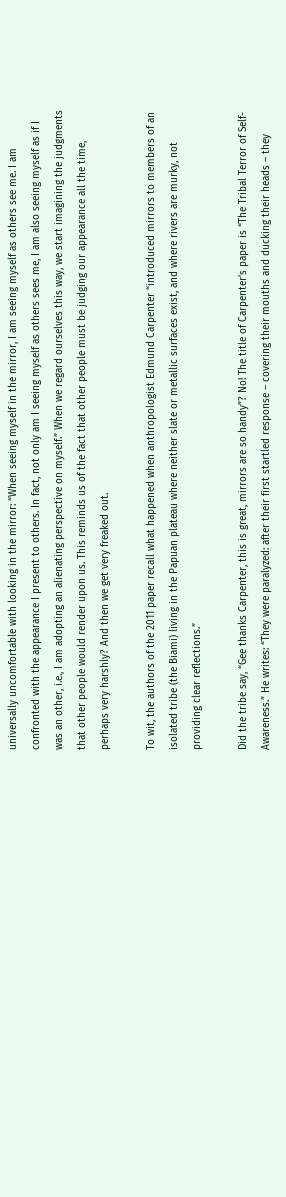universally uncomfortable with looking in the mirror: “When seeing myself in the mirror, I am seeing myself as others see me. I am confronted with the appearance I present to others. In fact, not only am I seeing myself as others sees me, I am also seeing myself as if I was an other, i.e., I am adopting an alienating perspective on myself.” When we regard ourselves this way, we start imagining the judgments that other people would render upon us. This reminds us of the fact that other people must be judging our appearance all the time, perhaps very harshly? And then we get very freaked out.

To wit, the authors of the 2011 paper recall what happened when anthropologist Edmund Carpenter “introduced mirrors to members of an isolated tribe (the Biami) living in the Papuan plateau where neither slate or metallic surfaces exist, and where rivers are murky, not providing clear reflections.”

Did the tribe say, “Gee thanks Carpenter, this is great, mirrors are so handy”? No! The title of Carpenter’s paper is “The Tribal Terror of Self-Awareness.” He writes: “They were paralyzed: after their first startled response – covering their mouths and ducking their heads – they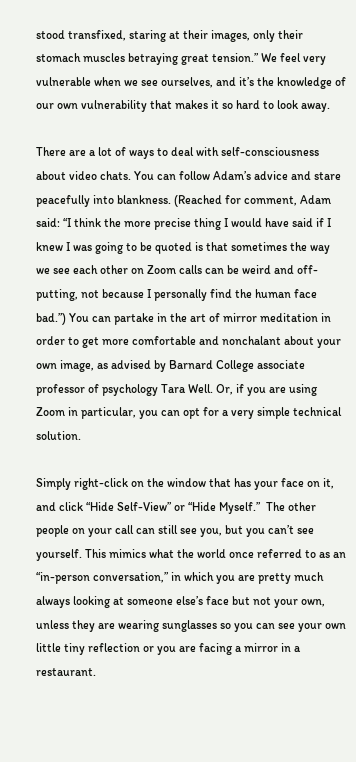stood transfixed, staring at their images, only their stomach muscles betraying great tension.” We feel very vulnerable when we see ourselves, and it’s the knowledge of our own vulnerability that makes it so hard to look away.

There are a lot of ways to deal with self-consciousness about video chats. You can follow Adam’s advice and stare peacefully into blankness. (Reached for comment, Adam said: “I think the more precise thing I would have said if I knew I was going to be quoted is that sometimes the way we see each other on Zoom calls can be weird and off-putting, not because I personally find the human face bad.”) You can partake in the art of mirror meditation in order to get more comfortable and nonchalant about your own image, as advised by Barnard College associate professor of psychology Tara Well. Or, if you are using Zoom in particular, you can opt for a very simple technical solution.

Simply right-click on the window that has your face on it, and click “Hide Self-View” or “Hide Myself.”  The other people on your call can still see you, but you can’t see yourself. This mimics what the world once referred to as an “in-person conversation,” in which you are pretty much always looking at someone else’s face but not your own, unless they are wearing sunglasses so you can see your own little tiny reflection or you are facing a mirror in a restaurant.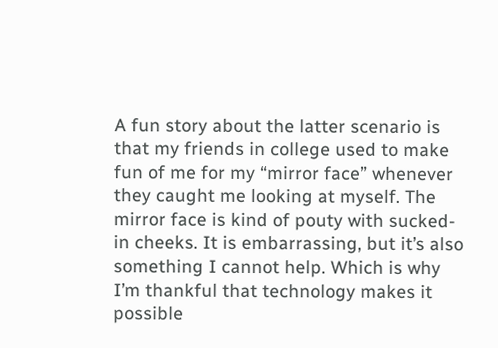A fun story about the latter scenario is that my friends in college used to make fun of me for my “mirror face” whenever they caught me looking at myself. The mirror face is kind of pouty with sucked-in cheeks. It is embarrassing, but it’s also something I cannot help. Which is why I’m thankful that technology makes it possible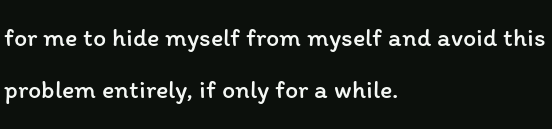for me to hide myself from myself and avoid this problem entirely, if only for a while.